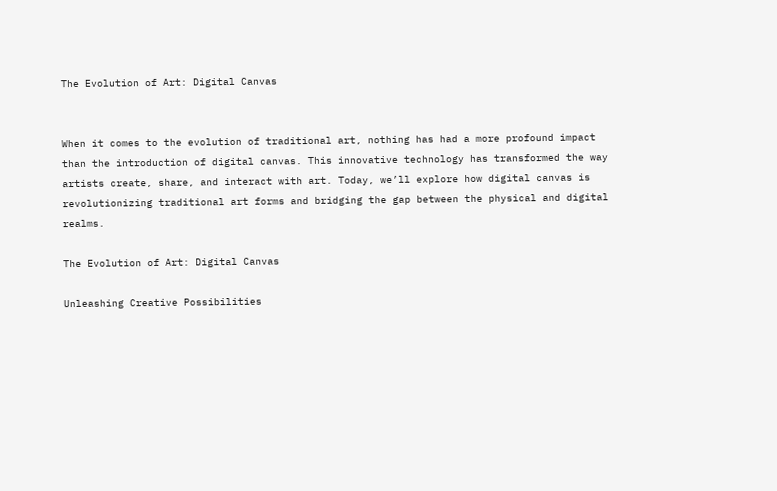The Evolution of Art: Digital Canvas


When it comes to the evolution of traditional art, nothing has had a more profound impact than the introduction of digital canvas. This innovative technology has transformed the way artists create, share, and interact with art. Today, we’ll explore how digital canvas is revolutionizing traditional art forms and bridging the gap between the physical and digital realms.

The Evolution of Art: Digital Canvas

Unleashing Creative Possibilities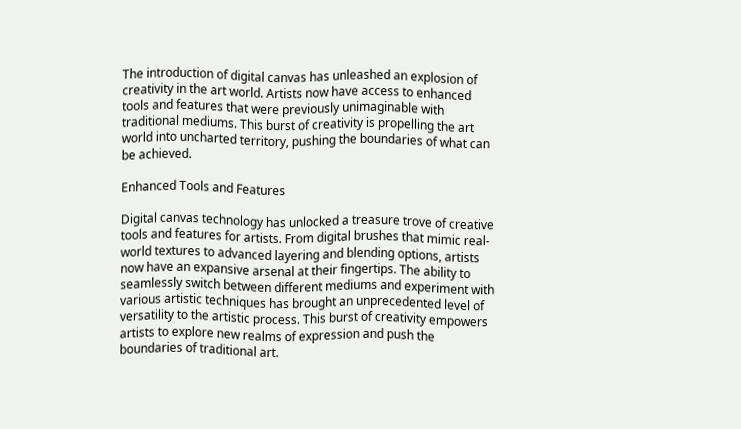The introduction of digital canvas has unleashed an explosion of creativity in the art world. Artists now have access to enhanced tools and features that were previously unimaginable with traditional mediums. This burst of creativity is propelling the art world into uncharted territory, pushing the boundaries of what can be achieved.

Enhanced Tools and Features

Digital canvas technology has unlocked a treasure trove of creative tools and features for artists. From digital brushes that mimic real-world textures to advanced layering and blending options, artists now have an expansive arsenal at their fingertips. The ability to seamlessly switch between different mediums and experiment with various artistic techniques has brought an unprecedented level of versatility to the artistic process. This burst of creativity empowers artists to explore new realms of expression and push the boundaries of traditional art.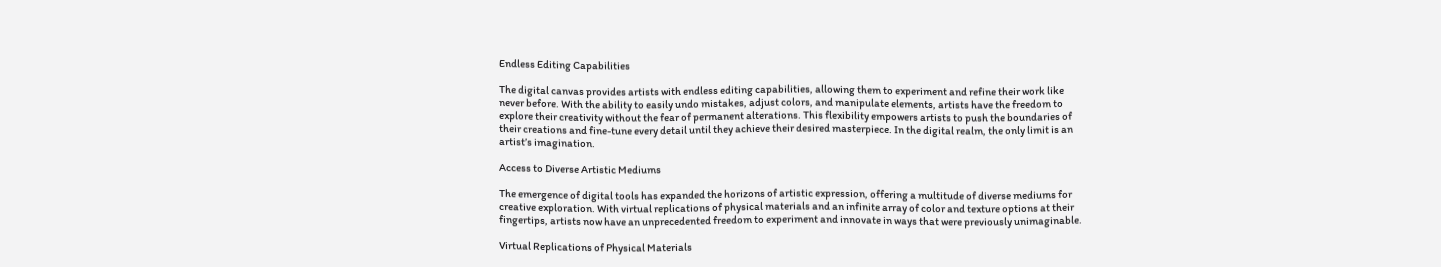Endless Editing Capabilities

The digital canvas provides artists with endless editing capabilities, allowing them to experiment and refine their work like never before. With the ability to easily undo mistakes, adjust colors, and manipulate elements, artists have the freedom to explore their creativity without the fear of permanent alterations. This flexibility empowers artists to push the boundaries of their creations and fine-tune every detail until they achieve their desired masterpiece. In the digital realm, the only limit is an artist’s imagination.

Access to Diverse Artistic Mediums

The emergence of digital tools has expanded the horizons of artistic expression, offering a multitude of diverse mediums for creative exploration. With virtual replications of physical materials and an infinite array of color and texture options at their fingertips, artists now have an unprecedented freedom to experiment and innovate in ways that were previously unimaginable.

Virtual Replications of Physical Materials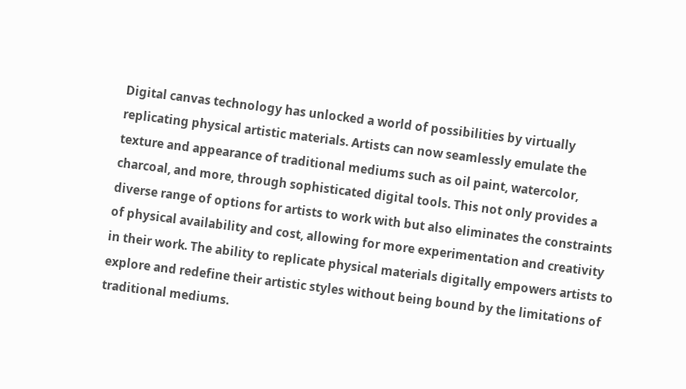Digital canvas technology has unlocked a world of possibilities by virtually replicating physical artistic materials. Artists can now seamlessly emulate the texture and appearance of traditional mediums such as oil paint, watercolor, charcoal, and more, through sophisticated digital tools. This not only provides a diverse range of options for artists to work with but also eliminates the constraints of physical availability and cost, allowing for more experimentation and creativity in their work. The ability to replicate physical materials digitally empowers artists to explore and redefine their artistic styles without being bound by the limitations of traditional mediums.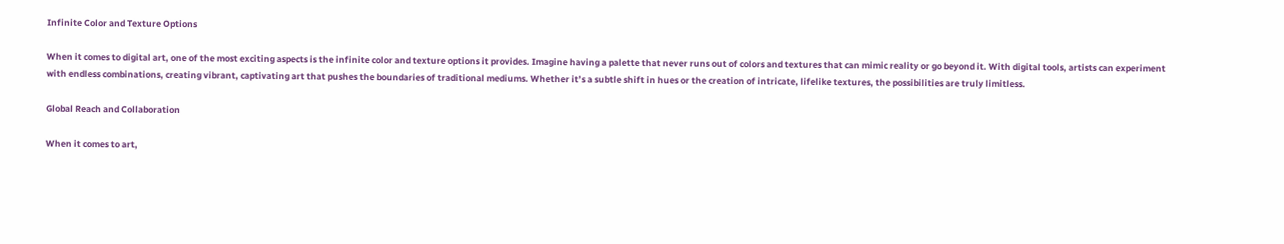Infinite Color and Texture Options

When it comes to digital art, one of the most exciting aspects is the infinite color and texture options it provides. Imagine having a palette that never runs out of colors and textures that can mimic reality or go beyond it. With digital tools, artists can experiment with endless combinations, creating vibrant, captivating art that pushes the boundaries of traditional mediums. Whether it’s a subtle shift in hues or the creation of intricate, lifelike textures, the possibilities are truly limitless.

Global Reach and Collaboration

When it comes to art,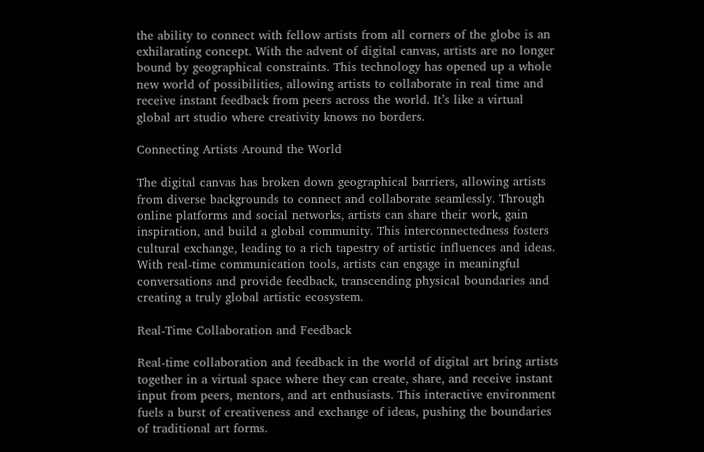the ability to connect with fellow artists from all corners of the globe is an exhilarating concept. With the advent of digital canvas, artists are no longer bound by geographical constraints. This technology has opened up a whole new world of possibilities, allowing artists to collaborate in real time and receive instant feedback from peers across the world. It’s like a virtual global art studio where creativity knows no borders.

Connecting Artists Around the World

The digital canvas has broken down geographical barriers, allowing artists from diverse backgrounds to connect and collaborate seamlessly. Through online platforms and social networks, artists can share their work, gain inspiration, and build a global community. This interconnectedness fosters cultural exchange, leading to a rich tapestry of artistic influences and ideas. With real-time communication tools, artists can engage in meaningful conversations and provide feedback, transcending physical boundaries and creating a truly global artistic ecosystem.

Real-Time Collaboration and Feedback

Real-time collaboration and feedback in the world of digital art bring artists together in a virtual space where they can create, share, and receive instant input from peers, mentors, and art enthusiasts. This interactive environment fuels a burst of creativeness and exchange of ideas, pushing the boundaries of traditional art forms.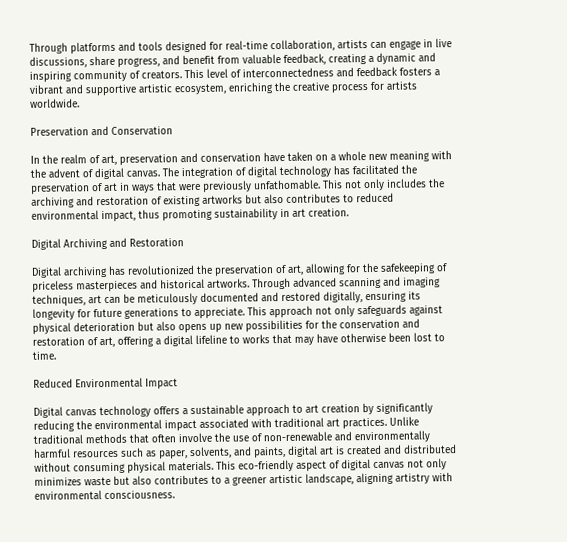Through platforms and tools designed for real-time collaboration, artists can engage in live discussions, share progress, and benefit from valuable feedback, creating a dynamic and inspiring community of creators. This level of interconnectedness and feedback fosters a vibrant and supportive artistic ecosystem, enriching the creative process for artists worldwide.

Preservation and Conservation

In the realm of art, preservation and conservation have taken on a whole new meaning with the advent of digital canvas. The integration of digital technology has facilitated the preservation of art in ways that were previously unfathomable. This not only includes the archiving and restoration of existing artworks but also contributes to reduced environmental impact, thus promoting sustainability in art creation.

Digital Archiving and Restoration

Digital archiving has revolutionized the preservation of art, allowing for the safekeeping of priceless masterpieces and historical artworks. Through advanced scanning and imaging techniques, art can be meticulously documented and restored digitally, ensuring its longevity for future generations to appreciate. This approach not only safeguards against physical deterioration but also opens up new possibilities for the conservation and restoration of art, offering a digital lifeline to works that may have otherwise been lost to time.

Reduced Environmental Impact

Digital canvas technology offers a sustainable approach to art creation by significantly reducing the environmental impact associated with traditional art practices. Unlike traditional methods that often involve the use of non-renewable and environmentally harmful resources such as paper, solvents, and paints, digital art is created and distributed without consuming physical materials. This eco-friendly aspect of digital canvas not only minimizes waste but also contributes to a greener artistic landscape, aligning artistry with environmental consciousness.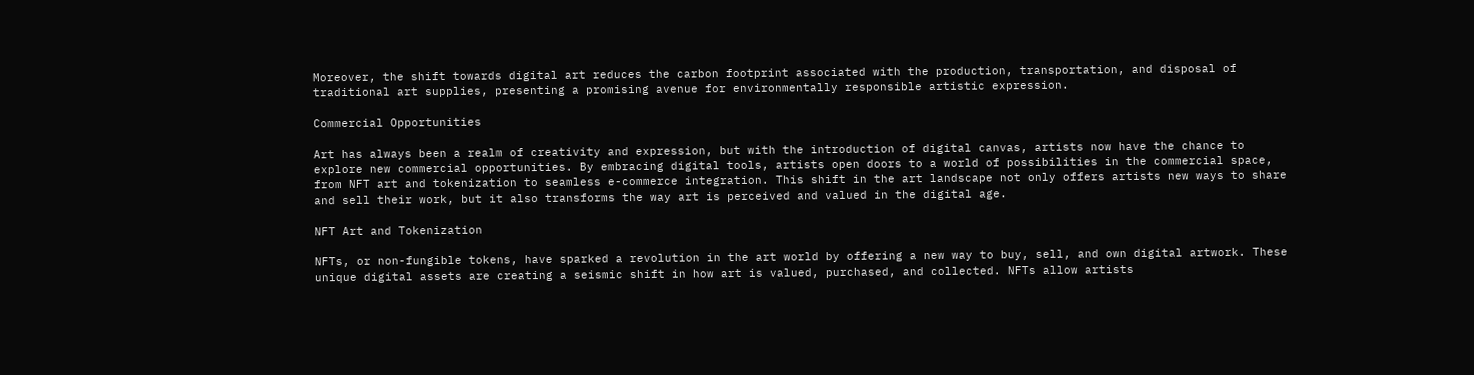Moreover, the shift towards digital art reduces the carbon footprint associated with the production, transportation, and disposal of traditional art supplies, presenting a promising avenue for environmentally responsible artistic expression.

Commercial Opportunities

Art has always been a realm of creativity and expression, but with the introduction of digital canvas, artists now have the chance to explore new commercial opportunities. By embracing digital tools, artists open doors to a world of possibilities in the commercial space, from NFT art and tokenization to seamless e-commerce integration. This shift in the art landscape not only offers artists new ways to share and sell their work, but it also transforms the way art is perceived and valued in the digital age.

NFT Art and Tokenization

NFTs, or non-fungible tokens, have sparked a revolution in the art world by offering a new way to buy, sell, and own digital artwork. These unique digital assets are creating a seismic shift in how art is valued, purchased, and collected. NFTs allow artists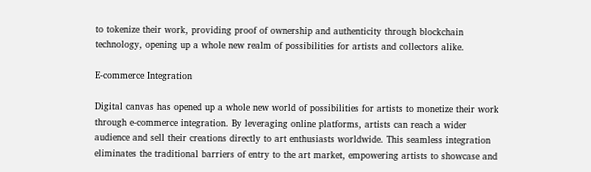to tokenize their work, providing proof of ownership and authenticity through blockchain technology, opening up a whole new realm of possibilities for artists and collectors alike.

E-commerce Integration

Digital canvas has opened up a whole new world of possibilities for artists to monetize their work through e-commerce integration. By leveraging online platforms, artists can reach a wider audience and sell their creations directly to art enthusiasts worldwide. This seamless integration eliminates the traditional barriers of entry to the art market, empowering artists to showcase and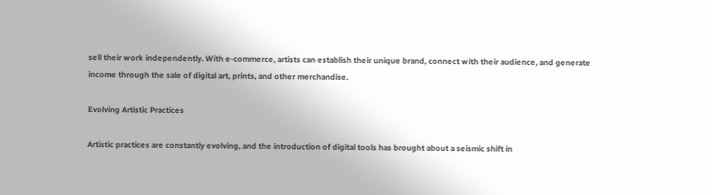sell their work independently. With e-commerce, artists can establish their unique brand, connect with their audience, and generate income through the sale of digital art, prints, and other merchandise.

Evolving Artistic Practices

Artistic practices are constantly evolving, and the introduction of digital tools has brought about a seismic shift in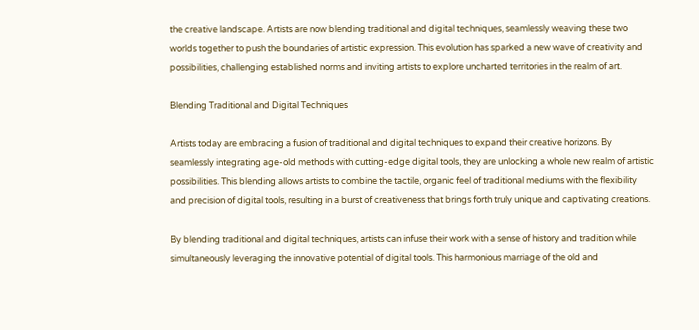the creative landscape. Artists are now blending traditional and digital techniques, seamlessly weaving these two worlds together to push the boundaries of artistic expression. This evolution has sparked a new wave of creativity and possibilities, challenging established norms and inviting artists to explore uncharted territories in the realm of art.

Blending Traditional and Digital Techniques

Artists today are embracing a fusion of traditional and digital techniques to expand their creative horizons. By seamlessly integrating age-old methods with cutting-edge digital tools, they are unlocking a whole new realm of artistic possibilities. This blending allows artists to combine the tactile, organic feel of traditional mediums with the flexibility and precision of digital tools, resulting in a burst of creativeness that brings forth truly unique and captivating creations.

By blending traditional and digital techniques, artists can infuse their work with a sense of history and tradition while simultaneously leveraging the innovative potential of digital tools. This harmonious marriage of the old and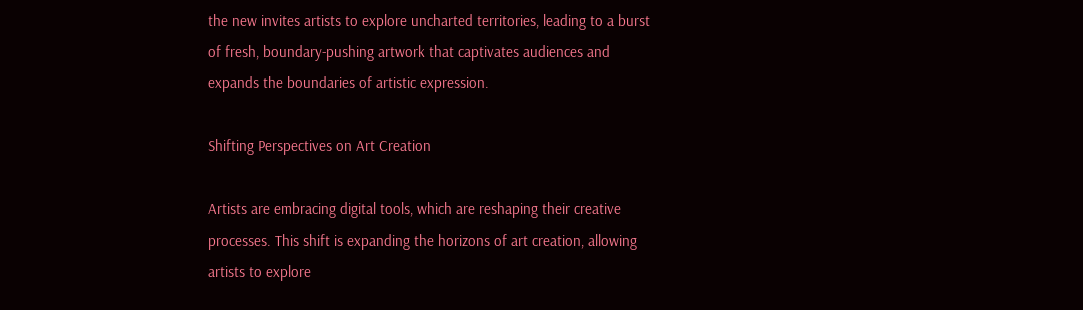the new invites artists to explore uncharted territories, leading to a burst of fresh, boundary-pushing artwork that captivates audiences and expands the boundaries of artistic expression.

Shifting Perspectives on Art Creation

Artists are embracing digital tools, which are reshaping their creative processes. This shift is expanding the horizons of art creation, allowing artists to explore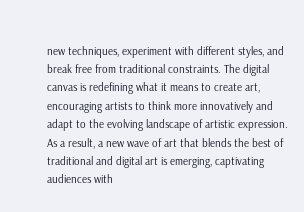new techniques, experiment with different styles, and break free from traditional constraints. The digital canvas is redefining what it means to create art, encouraging artists to think more innovatively and adapt to the evolving landscape of artistic expression. As a result, a new wave of art that blends the best of traditional and digital art is emerging, captivating audiences with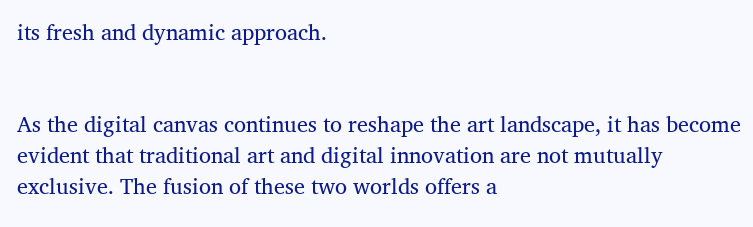its fresh and dynamic approach.


As the digital canvas continues to reshape the art landscape, it has become evident that traditional art and digital innovation are not mutually exclusive. The fusion of these two worlds offers a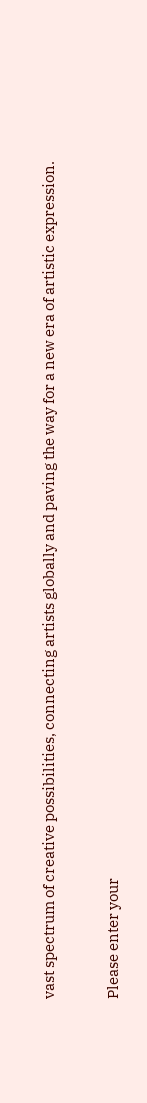vast spectrum of creative possibilities, connecting artists globally and paving the way for a new era of artistic expression.


Please enter your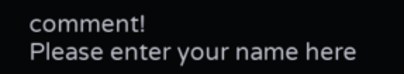comment!
Please enter your name here